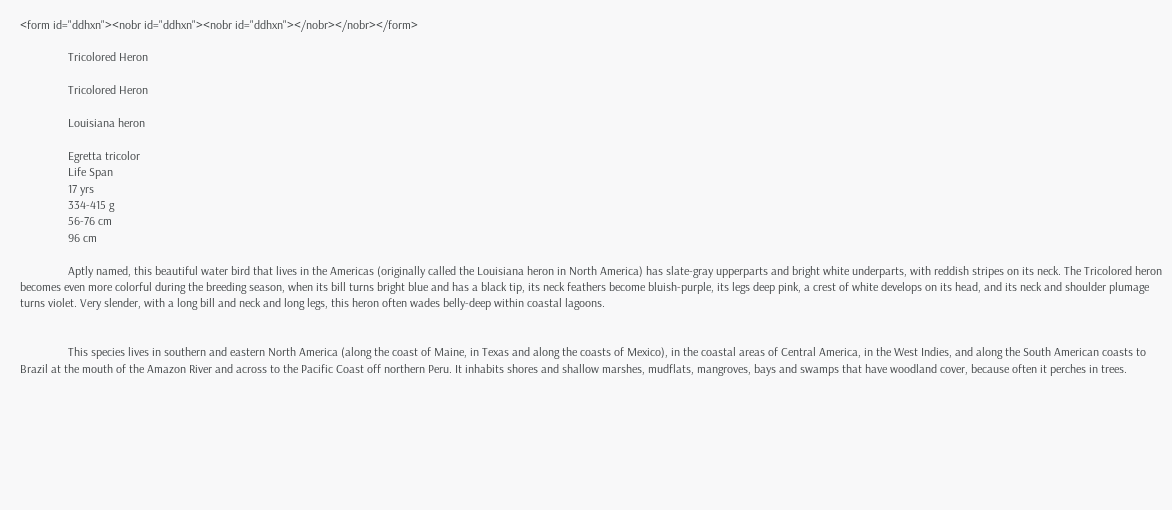<form id="ddhxn"><nobr id="ddhxn"><nobr id="ddhxn"></nobr></nobr></form>

                Tricolored Heron

                Tricolored Heron

                Louisiana heron

                Egretta tricolor
                Life Span
                17 yrs
                334-415 g
                56-76 cm
                96 cm

                Aptly named, this beautiful water bird that lives in the Americas (originally called the Louisiana heron in North America) has slate-gray upperparts and bright white underparts, with reddish stripes on its neck. The Tricolored heron becomes even more colorful during the breeding season, when its bill turns bright blue and has a black tip, its neck feathers become bluish-purple, its legs deep pink, a crest of white develops on its head, and its neck and shoulder plumage turns violet. Very slender, with a long bill and neck and long legs, this heron often wades belly-deep within coastal lagoons.


                This species lives in southern and eastern North America (along the coast of Maine, in Texas and along the coasts of Mexico), in the coastal areas of Central America, in the West Indies, and along the South American coasts to Brazil at the mouth of the Amazon River and across to the Pacific Coast off northern Peru. It inhabits shores and shallow marshes, mudflats, mangroves, bays and swamps that have woodland cover, because often it perches in trees.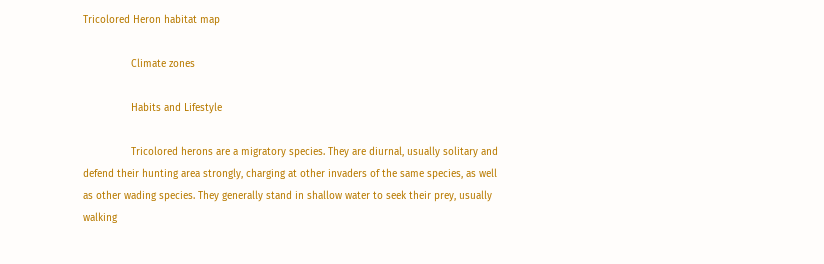Tricolored Heron habitat map

                Climate zones

                Habits and Lifestyle

                Tricolored herons are a migratory species. They are diurnal, usually solitary and defend their hunting area strongly, charging at other invaders of the same species, as well as other wading species. They generally stand in shallow water to seek their prey, usually walking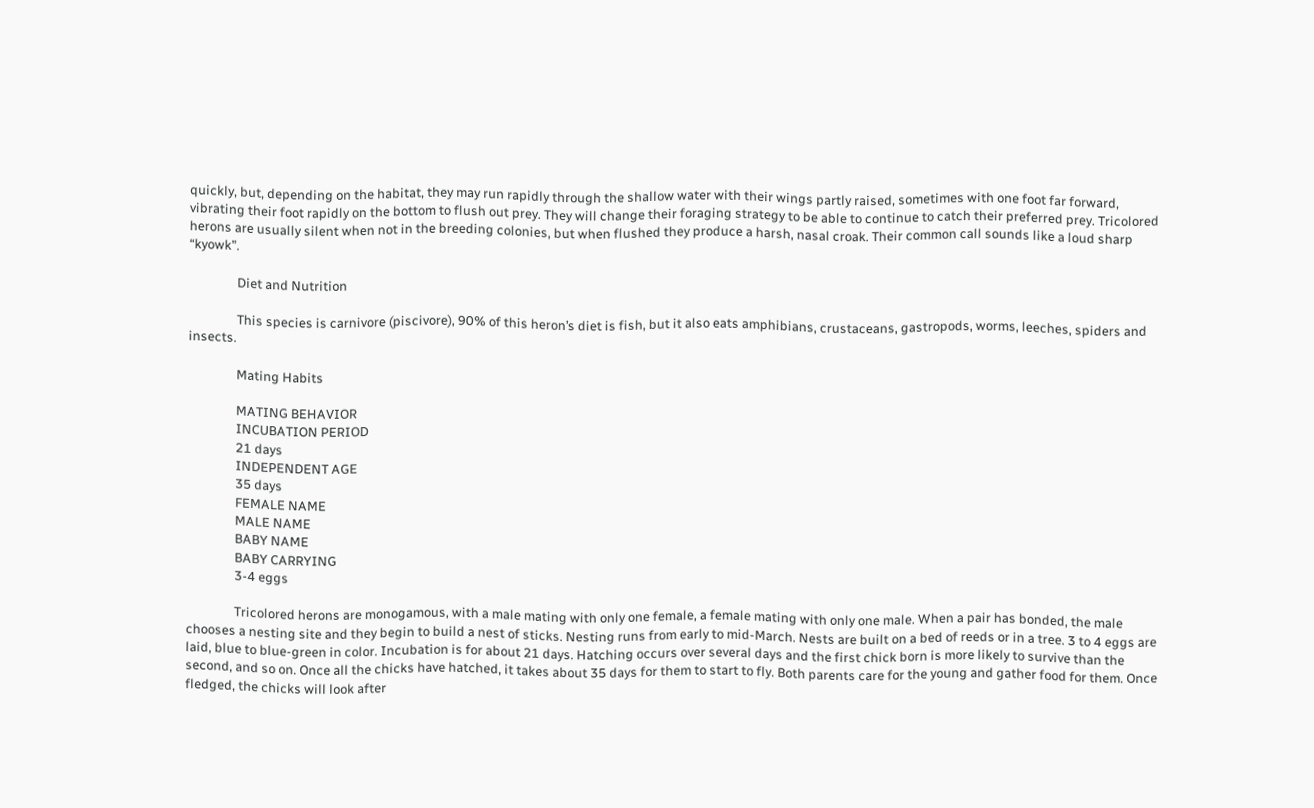quickly, but, depending on the habitat, they may run rapidly through the shallow water with their wings partly raised, sometimes with one foot far forward, vibrating their foot rapidly on the bottom to flush out prey. They will change their foraging strategy to be able to continue to catch their preferred prey. Tricolored herons are usually silent when not in the breeding colonies, but when flushed they produce a harsh, nasal croak. Their common call sounds like a loud sharp “kyowk”.

                Diet and Nutrition

                This species is carnivore (piscivore), 90% of this heron’s diet is fish, but it also eats amphibians, crustaceans, gastropods, worms, leeches, spiders and insects.

                Mating Habits

                MATING BEHAVIOR
                INCUBATION PERIOD
                21 days
                INDEPENDENT AGE
                35 days
                FEMALE NAME
                MALE NAME
                BABY NAME
                BABY CARRYING
                3-4 eggs

                Tricolored herons are monogamous, with a male mating with only one female, a female mating with only one male. When a pair has bonded, the male chooses a nesting site and they begin to build a nest of sticks. Nesting runs from early to mid-March. Nests are built on a bed of reeds or in a tree. 3 to 4 eggs are laid, blue to blue-green in color. Incubation is for about 21 days. Hatching occurs over several days and the first chick born is more likely to survive than the second, and so on. Once all the chicks have hatched, it takes about 35 days for them to start to fly. Both parents care for the young and gather food for them. Once fledged, the chicks will look after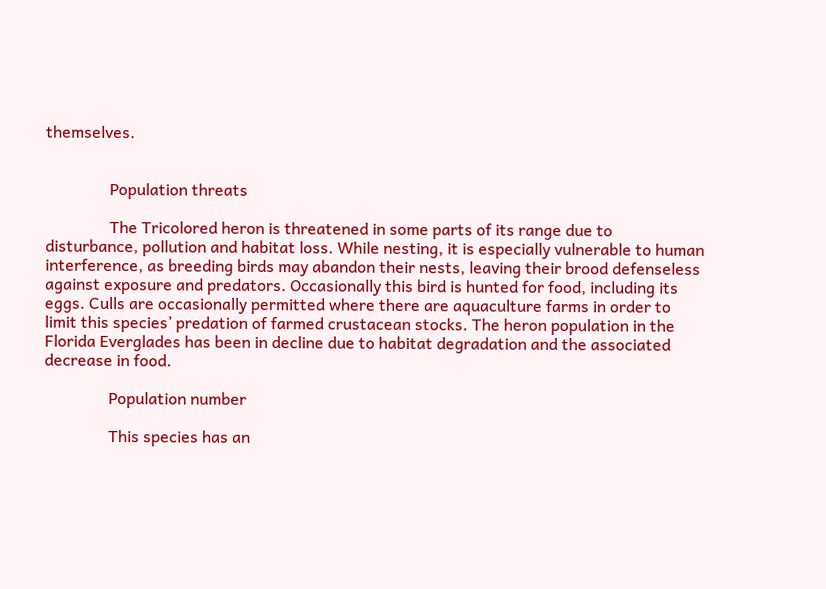themselves.


                Population threats

                The Tricolored heron is threatened in some parts of its range due to disturbance, pollution and habitat loss. While nesting, it is especially vulnerable to human interference, as breeding birds may abandon their nests, leaving their brood defenseless against exposure and predators. Occasionally this bird is hunted for food, including its eggs. Culls are occasionally permitted where there are aquaculture farms in order to limit this species’ predation of farmed crustacean stocks. The heron population in the Florida Everglades has been in decline due to habitat degradation and the associated decrease in food.

                Population number

                This species has an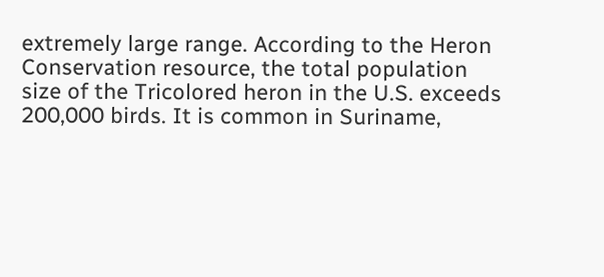extremely large range. According to the Heron Conservation resource, the total population size of the Tricolored heron in the U.S. exceeds 200,000 birds. It is common in Suriname,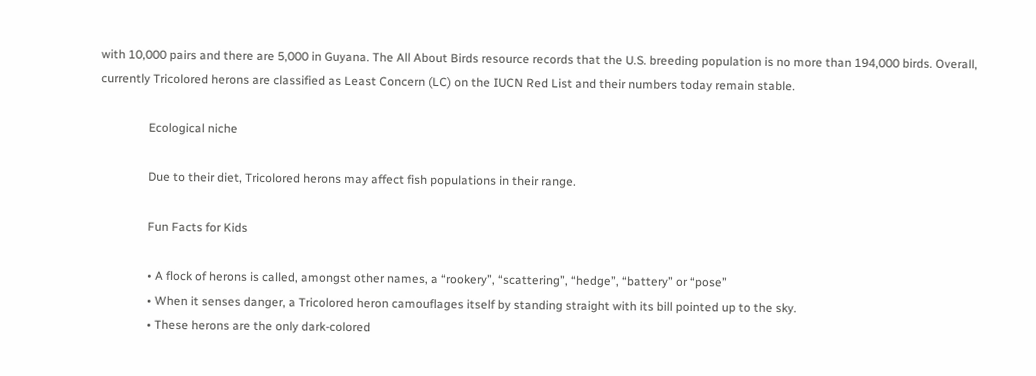with 10,000 pairs and there are 5,000 in Guyana. The All About Birds resource records that the U.S. breeding population is no more than 194,000 birds. Overall, currently Tricolored herons are classified as Least Concern (LC) on the IUCN Red List and their numbers today remain stable.

                Ecological niche

                Due to their diet, Tricolored herons may affect fish populations in their range.

                Fun Facts for Kids

                • A flock of herons is called, amongst other names, a “rookery”, “scattering”, “hedge”, “battery” or “pose”
                • When it senses danger, a Tricolored heron camouflages itself by standing straight with its bill pointed up to the sky.
                • These herons are the only dark-colored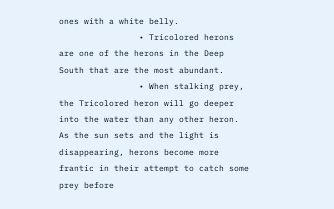ones with a white belly.
                • Tricolored herons are one of the herons in the Deep South that are the most abundant.
                • When stalking prey, the Tricolored heron will go deeper into the water than any other heron. As the sun sets and the light is disappearing, herons become more frantic in their attempt to catch some prey before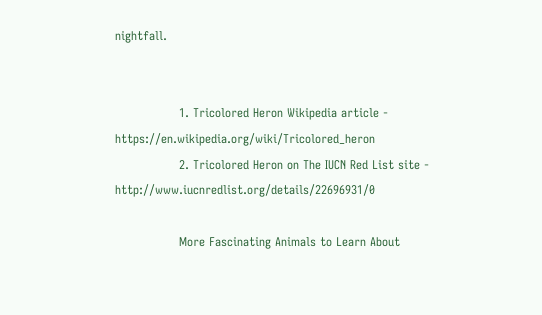nightfall.


                1. Tricolored Heron Wikipedia article - https://en.wikipedia.org/wiki/Tricolored_heron
                2. Tricolored Heron on The IUCN Red List site - http://www.iucnredlist.org/details/22696931/0

                More Fascinating Animals to Learn About